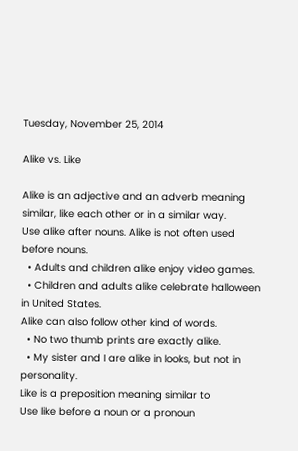Tuesday, November 25, 2014

Alike vs. Like

Alike is an adjective and an adverb meaning similar, like each other or in a similar way.
Use alike after nouns. Alike is not often used before nouns.
  • Adults and children alike enjoy video games.
  • Children and adults alike celebrate halloween in United States.
Alike can also follow other kind of words.
  • No two thumb prints are exactly alike.
  • My sister and I are alike in looks, but not in personality.
Like is a preposition meaning similar to
Use like before a noun or a pronoun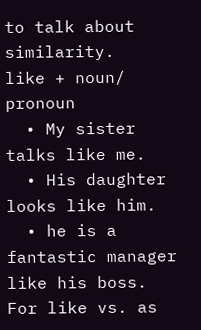to talk about similarity.
like + noun/ pronoun
  • My sister talks like me.
  • His daughter looks like him.
  • he is a fantastic manager like his boss.
For like vs. as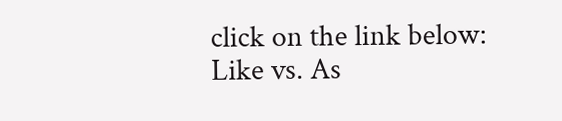click on the link below:
Like vs. As